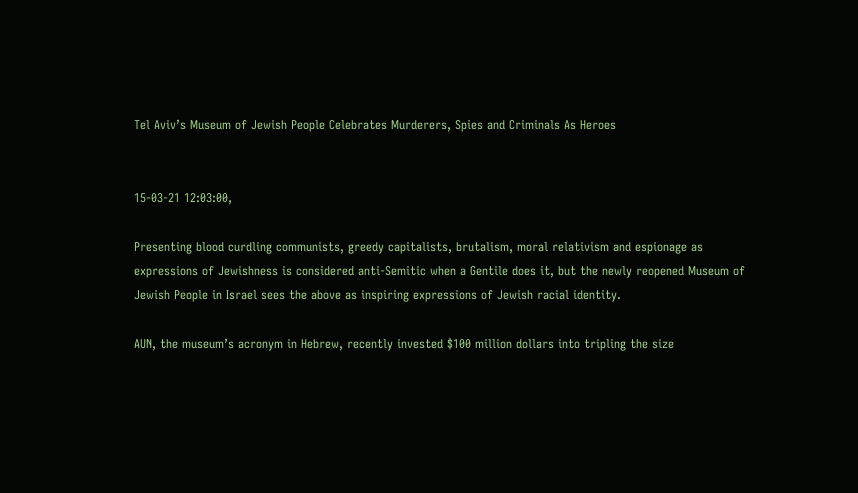Tel Aviv’s Museum of Jewish People Celebrates Murderers, Spies and Criminals As Heroes


15-03-21 12:03:00,

Presenting blood curdling communists, greedy capitalists, brutalism, moral relativism and espionage as expressions of Jewishness is considered anti-Semitic when a Gentile does it, but the newly reopened Museum of Jewish People in Israel sees the above as inspiring expressions of Jewish racial identity.

AUN, the museum’s acronym in Hebrew, recently invested $100 million dollars into tripling the size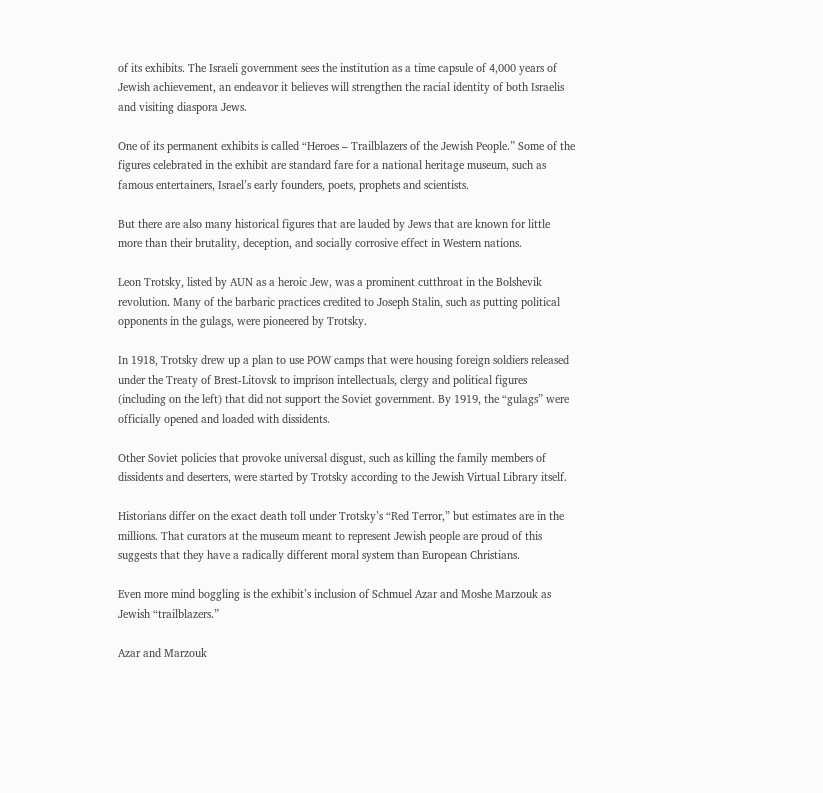of its exhibits. The Israeli government sees the institution as a time capsule of 4,000 years of Jewish achievement, an endeavor it believes will strengthen the racial identity of both Israelis and visiting diaspora Jews.

One of its permanent exhibits is called “Heroes – Trailblazers of the Jewish People.” Some of the figures celebrated in the exhibit are standard fare for a national heritage museum, such as famous entertainers, Israel’s early founders, poets, prophets and scientists.

But there are also many historical figures that are lauded by Jews that are known for little more than their brutality, deception, and socially corrosive effect in Western nations.

Leon Trotsky, listed by AUN as a heroic Jew, was a prominent cutthroat in the Bolshevik revolution. Many of the barbaric practices credited to Joseph Stalin, such as putting political opponents in the gulags, were pioneered by Trotsky.

In 1918, Trotsky drew up a plan to use POW camps that were housing foreign soldiers released under the Treaty of Brest-Litovsk to imprison intellectuals, clergy and political figures (including on the left) that did not support the Soviet government. By 1919, the “gulags” were officially opened and loaded with dissidents.

Other Soviet policies that provoke universal disgust, such as killing the family members of dissidents and deserters, were started by Trotsky according to the Jewish Virtual Library itself.

Historians differ on the exact death toll under Trotsky’s “Red Terror,” but estimates are in the millions. That curators at the museum meant to represent Jewish people are proud of this suggests that they have a radically different moral system than European Christians.

Even more mind boggling is the exhibit’s inclusion of Schmuel Azar and Moshe Marzouk as Jewish “trailblazers.”

Azar and Marzouk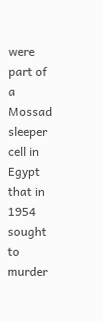were part of a Mossad sleeper cell in Egypt that in 1954 sought to murder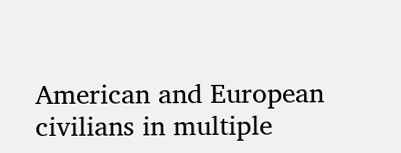American and European civilians in multiple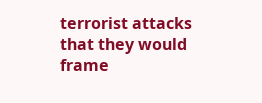terrorist attacks that they would frame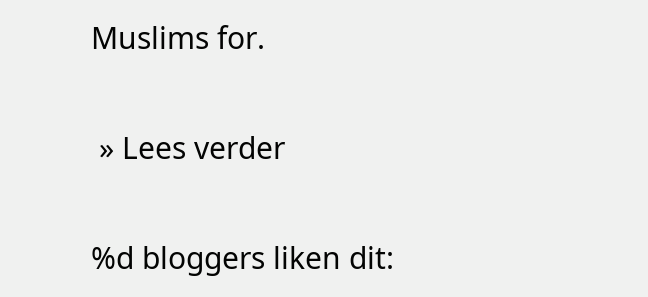Muslims for.

 » Lees verder

%d bloggers liken dit: